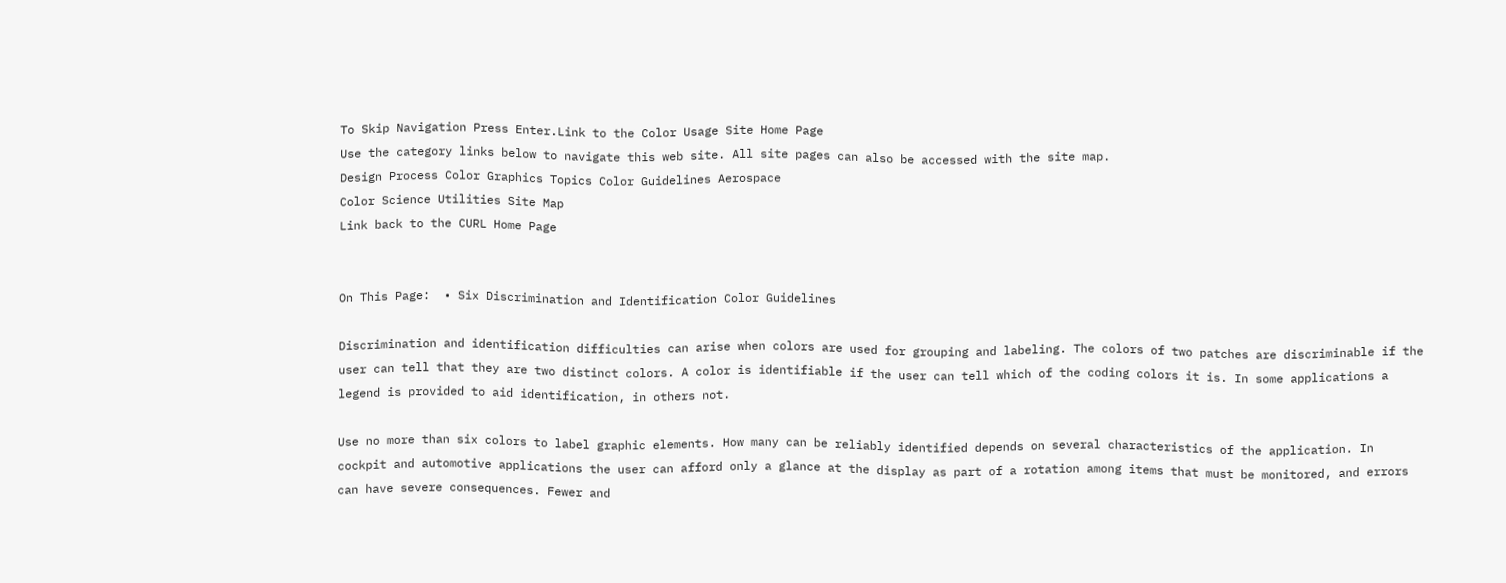To Skip Navigation Press Enter.Link to the Color Usage Site Home Page
Use the category links below to navigate this web site. All site pages can also be accessed with the site map.
Design Process Color Graphics Topics Color Guidelines Aerospace
Color Science Utilities Site Map
Link back to the CURL Home Page


On This Page:  • Six Discrimination and Identification Color Guidelines

Discrimination and identification difficulties can arise when colors are used for grouping and labeling. The colors of two patches are discriminable if the user can tell that they are two distinct colors. A color is identifiable if the user can tell which of the coding colors it is. In some applications a legend is provided to aid identification, in others not.

Use no more than six colors to label graphic elements. How many can be reliably identified depends on several characteristics of the application. In cockpit and automotive applications the user can afford only a glance at the display as part of a rotation among items that must be monitored, and errors can have severe consequences. Fewer and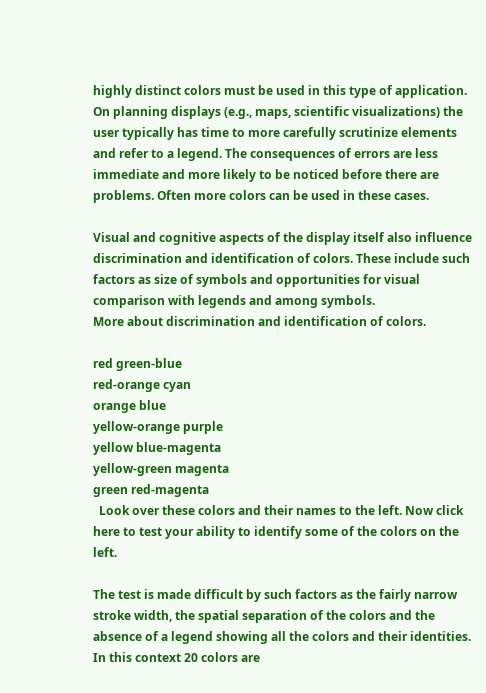highly distinct colors must be used in this type of application. On planning displays (e.g., maps, scientific visualizations) the user typically has time to more carefully scrutinize elements and refer to a legend. The consequences of errors are less immediate and more likely to be noticed before there are problems. Often more colors can be used in these cases.

Visual and cognitive aspects of the display itself also influence discrimination and identification of colors. These include such factors as size of symbols and opportunities for visual comparison with legends and among symbols.
More about discrimination and identification of colors.

red green-blue
red-orange cyan
orange blue
yellow-orange purple
yellow blue-magenta
yellow-green magenta
green red-magenta
  Look over these colors and their names to the left. Now click here to test your ability to identify some of the colors on the left.

The test is made difficult by such factors as the fairly narrow stroke width, the spatial separation of the colors and the absence of a legend showing all the colors and their identities.
In this context 20 colors are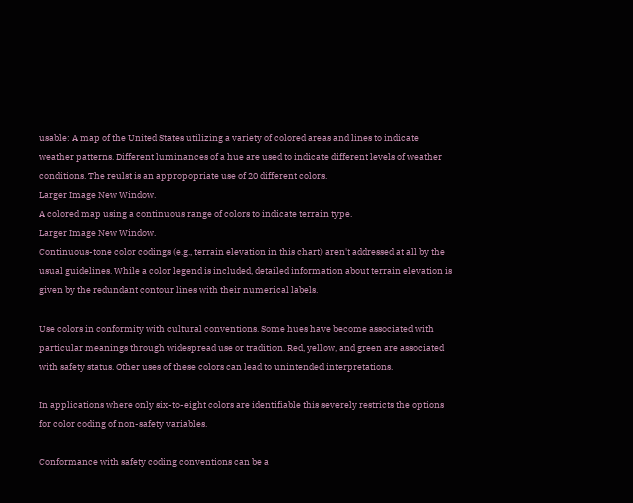usable: A map of the United States utilizing a variety of colored areas and lines to indicate weather patterns. Different luminances of a hue are used to indicate different levels of weather conditions. The reulst is an appropopriate use of 20 different colors.
Larger Image New Window.
A colored map using a continuous range of colors to indicate terrain type.
Larger Image New Window.
Continuous-tone color codings (e.g., terrain elevation in this chart) aren't addressed at all by the usual guidelines. While a color legend is included, detailed information about terrain elevation is given by the redundant contour lines with their numerical labels.

Use colors in conformity with cultural conventions. Some hues have become associated with particular meanings through widespread use or tradition. Red, yellow, and green are associated with safety status. Other uses of these colors can lead to unintended interpretations.

In applications where only six-to-eight colors are identifiable this severely restricts the options for color coding of non-safety variables.

Conformance with safety coding conventions can be a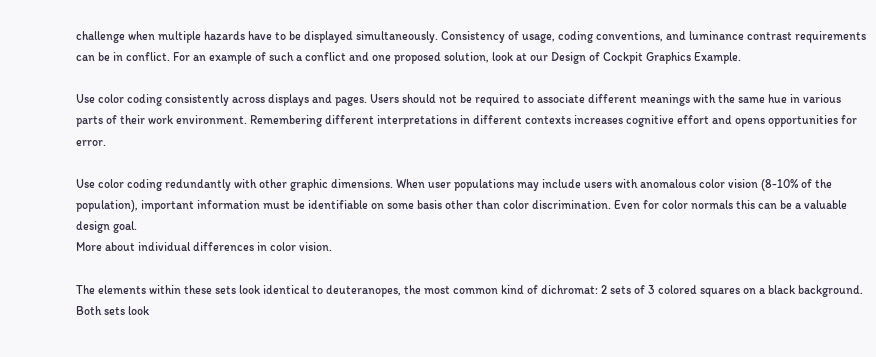challenge when multiple hazards have to be displayed simultaneously. Consistency of usage, coding conventions, and luminance contrast requirements can be in conflict. For an example of such a conflict and one proposed solution, look at our Design of Cockpit Graphics Example.

Use color coding consistently across displays and pages. Users should not be required to associate different meanings with the same hue in various parts of their work environment. Remembering different interpretations in different contexts increases cognitive effort and opens opportunities for error.

Use color coding redundantly with other graphic dimensions. When user populations may include users with anomalous color vision (8-10% of the population), important information must be identifiable on some basis other than color discrimination. Even for color normals this can be a valuable design goal.
More about individual differences in color vision.

The elements within these sets look identical to deuteranopes, the most common kind of dichromat: 2 sets of 3 colored squares on a black background. Both sets look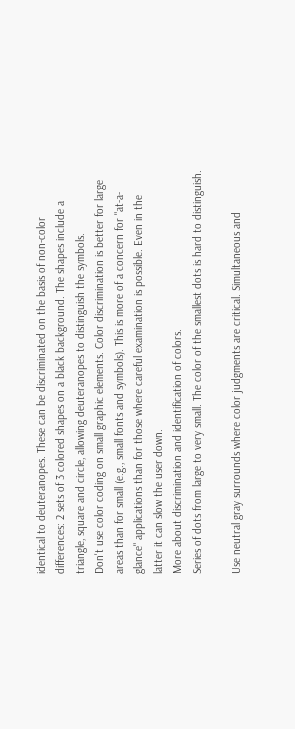identical to deuteranopes. These can be discriminated on the basis of non-color differences: 2 sets of 3 colored shapes on a black background. The shapes include a triangle, square and circle, allowing deuteranopes to distinguish the symbols.
Don't use color coding on small graphic elements. Color discrimination is better for large areas than for small (e.g., small fonts and symbols). This is more of a concern for "at-a-glance" applications than for those where careful examination is possible. Even in the latter it can slow the user down.
More about discrimination and identification of colors.
Series of dots from large to very small. The color of the smallest dots is hard to distinguish.

Use neutral gray surrounds where color judgments are critical. Simultaneous and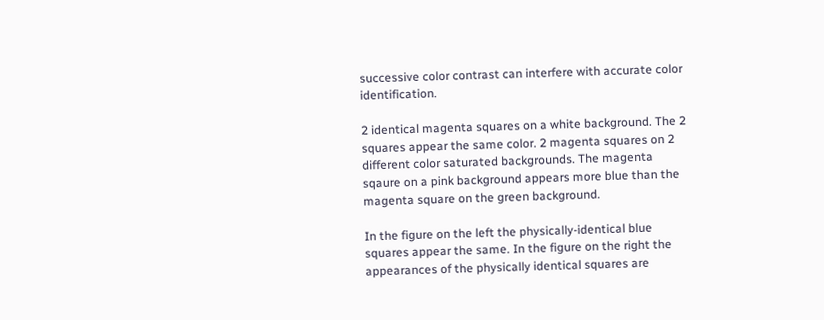successive color contrast can interfere with accurate color identification.

2 identical magenta squares on a white background. The 2 squares appear the same color. 2 magenta squares on 2 different color saturated backgrounds. The magenta sqaure on a pink background appears more blue than the magenta square on the green background.

In the figure on the left the physically-identical blue squares appear the same. In the figure on the right the appearances of the physically identical squares are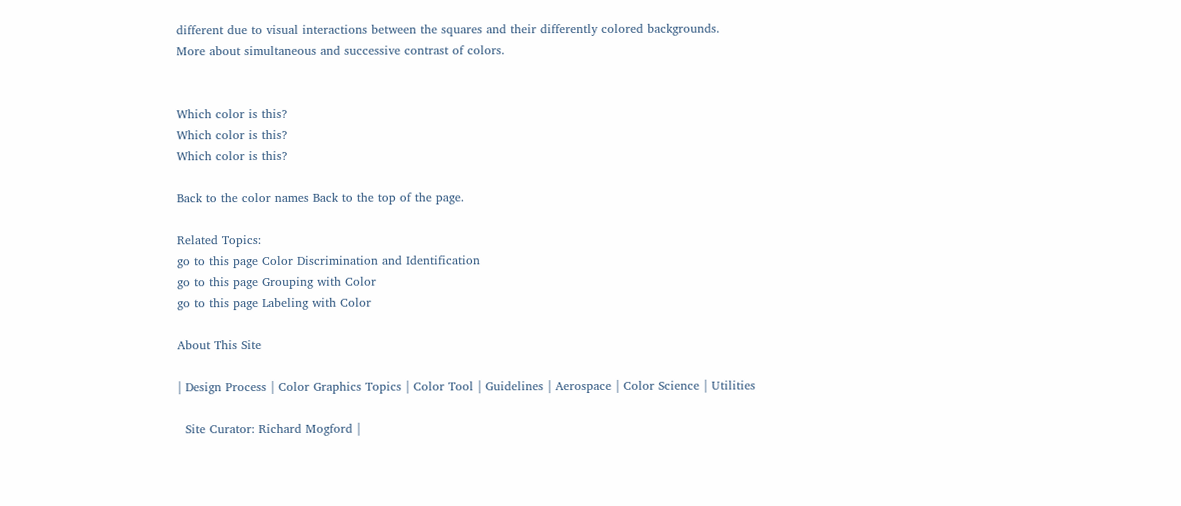different due to visual interactions between the squares and their differently colored backgrounds.
More about simultaneous and successive contrast of colors.


Which color is this?
Which color is this?
Which color is this?

Back to the color names Back to the top of the page.

Related Topics:
go to this page Color Discrimination and Identification
go to this page Grouping with Color
go to this page Labeling with Color

About This Site

| Design Process | Color Graphics Topics | Color Tool | Guidelines | Aerospace | Color Science | Utilities

  Site Curator: Richard Mogford |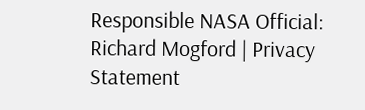Responsible NASA Official: Richard Mogford | Privacy Statement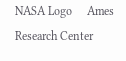NASA Logo     Ames Research Center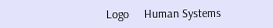Logo     Human Systems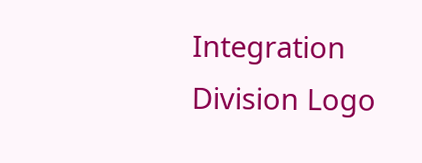Integration Division Logo